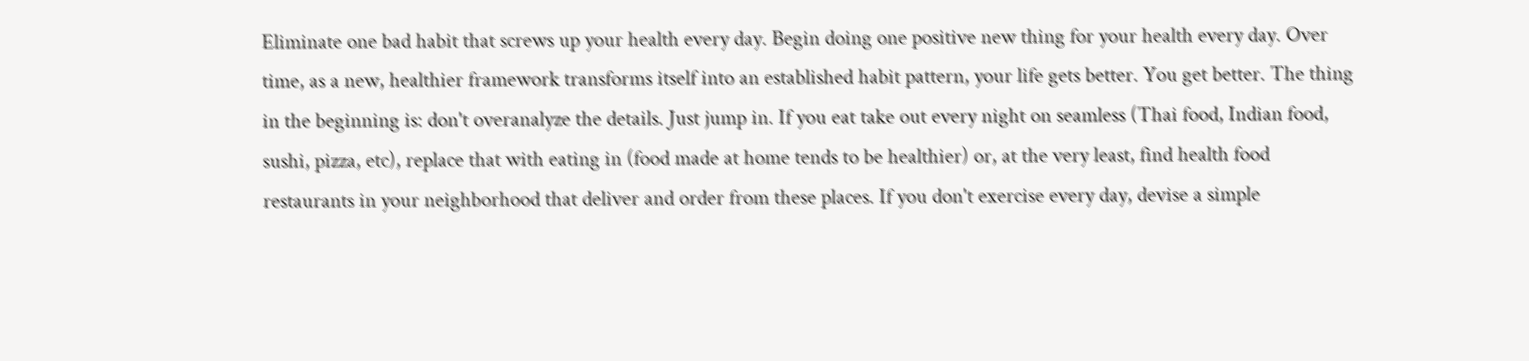Eliminate one bad habit that screws up your health every day. Begin doing one positive new thing for your health every day. Over time, as a new, healthier framework transforms itself into an established habit pattern, your life gets better. You get better. The thing in the beginning is: don't overanalyze the details. Just jump in. If you eat take out every night on seamless (Thai food, Indian food, sushi, pizza, etc), replace that with eating in (food made at home tends to be healthier) or, at the very least, find health food restaurants in your neighborhood that deliver and order from these places. If you don't exercise every day, devise a simple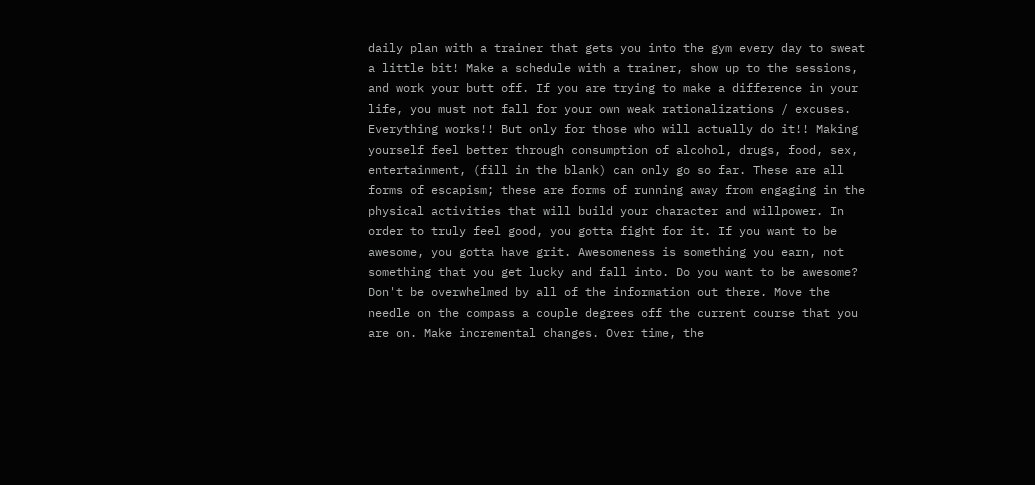daily plan with a trainer that gets you into the gym every day to sweat a little bit! Make a schedule with a trainer, show up to the sessions, and work your butt off. If you are trying to make a difference in your life, you must not fall for your own weak rationalizations / excuses. Everything works!! But only for those who will actually do it!! Making yourself feel better through consumption of alcohol, drugs, food, sex, entertainment, (fill in the blank) can only go so far. These are all forms of escapism; these are forms of running away from engaging in the physical activities that will build your character and willpower. In order to truly feel good, you gotta fight for it. If you want to be awesome, you gotta have grit. Awesomeness is something you earn, not something that you get lucky and fall into. Do you want to be awesome? Don't be overwhelmed by all of the information out there. Move the needle on the compass a couple degrees off the current course that you are on. Make incremental changes. Over time, the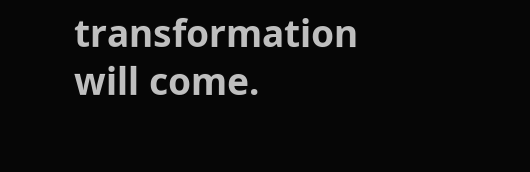transformation will come.